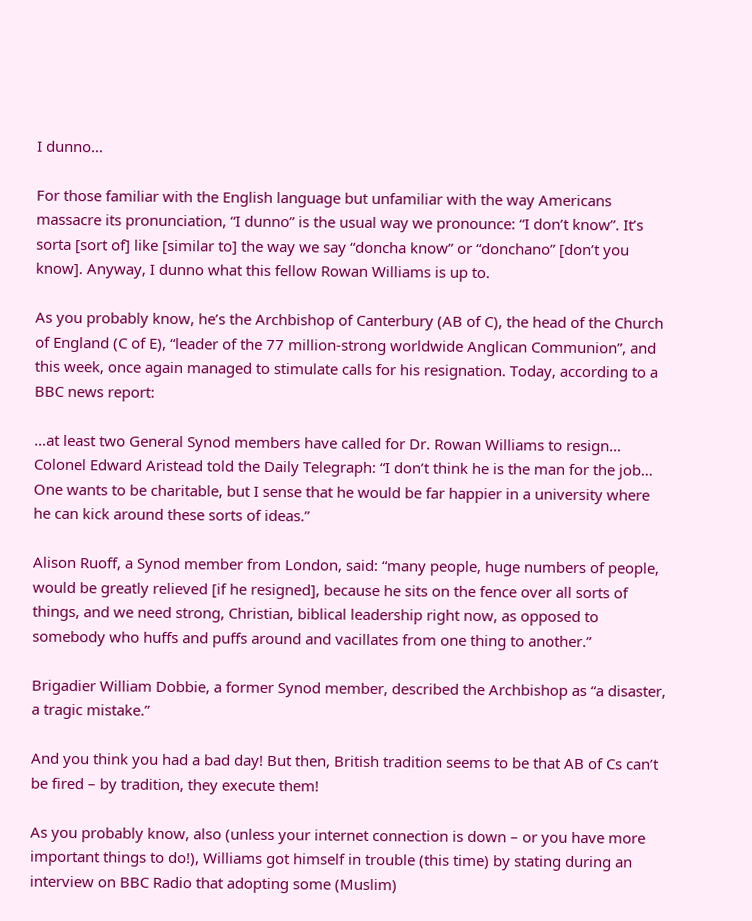I dunno…

For those familiar with the English language but unfamiliar with the way Americans massacre its pronunciation, “I dunno” is the usual way we pronounce: “I don’t know”. It’s sorta [sort of] like [similar to] the way we say “doncha know” or “donchano” [don’t you know]. Anyway, I dunno what this fellow Rowan Williams is up to.

As you probably know, he’s the Archbishop of Canterbury (AB of C), the head of the Church of England (C of E), “leader of the 77 million-strong worldwide Anglican Communion”, and this week, once again managed to stimulate calls for his resignation. Today, according to a BBC news report:

…at least two General Synod members have called for Dr. Rowan Williams to resign… Colonel Edward Aristead told the Daily Telegraph: “I don’t think he is the man for the job… One wants to be charitable, but I sense that he would be far happier in a university where he can kick around these sorts of ideas.”

Alison Ruoff, a Synod member from London, said: “many people, huge numbers of people, would be greatly relieved [if he resigned], because he sits on the fence over all sorts of things, and we need strong, Christian, biblical leadership right now, as opposed to somebody who huffs and puffs around and vacillates from one thing to another.”

Brigadier William Dobbie, a former Synod member, described the Archbishop as “a disaster, a tragic mistake.”

And you think you had a bad day! But then, British tradition seems to be that AB of Cs can’t be fired – by tradition, they execute them!

As you probably know, also (unless your internet connection is down – or you have more important things to do!), Williams got himself in trouble (this time) by stating during an interview on BBC Radio that adopting some (Muslim)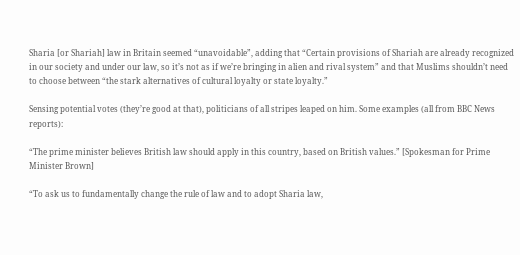Sharia [or Shariah] law in Britain seemed “unavoidable”, adding that “Certain provisions of Shariah are already recognized in our society and under our law, so it’s not as if we’re bringing in alien and rival system” and that Muslims shouldn’t need to choose between “the stark alternatives of cultural loyalty or state loyalty.”

Sensing potential votes (they’re good at that), politicians of all stripes leaped on him. Some examples (all from BBC News reports):

“The prime minister believes British law should apply in this country, based on British values.” [Spokesman for Prime Minister Brown]

“To ask us to fundamentally change the rule of law and to adopt Sharia law,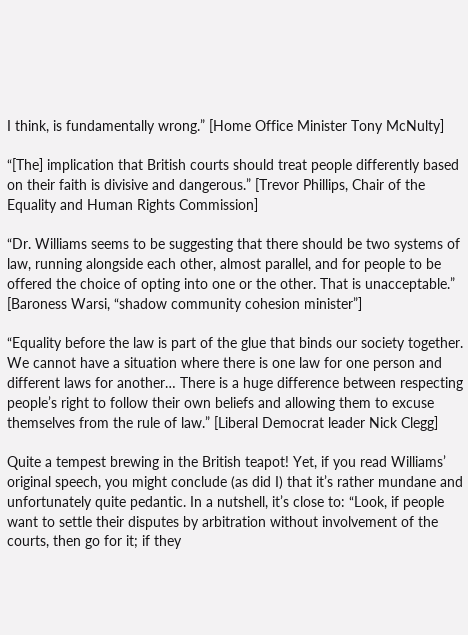I think, is fundamentally wrong.” [Home Office Minister Tony McNulty]

“[The] implication that British courts should treat people differently based on their faith is divisive and dangerous.” [Trevor Phillips, Chair of the Equality and Human Rights Commission]

“Dr. Williams seems to be suggesting that there should be two systems of law, running alongside each other, almost parallel, and for people to be offered the choice of opting into one or the other. That is unacceptable.” [Baroness Warsi, “shadow community cohesion minister”]

“Equality before the law is part of the glue that binds our society together. We cannot have a situation where there is one law for one person and different laws for another… There is a huge difference between respecting people’s right to follow their own beliefs and allowing them to excuse themselves from the rule of law.” [Liberal Democrat leader Nick Clegg]

Quite a tempest brewing in the British teapot! Yet, if you read Williams’ original speech, you might conclude (as did I) that it’s rather mundane and unfortunately quite pedantic. In a nutshell, it’s close to: “Look, if people want to settle their disputes by arbitration without involvement of the courts, then go for it; if they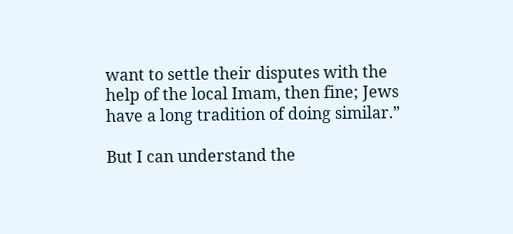want to settle their disputes with the help of the local Imam, then fine; Jews have a long tradition of doing similar.”

But I can understand the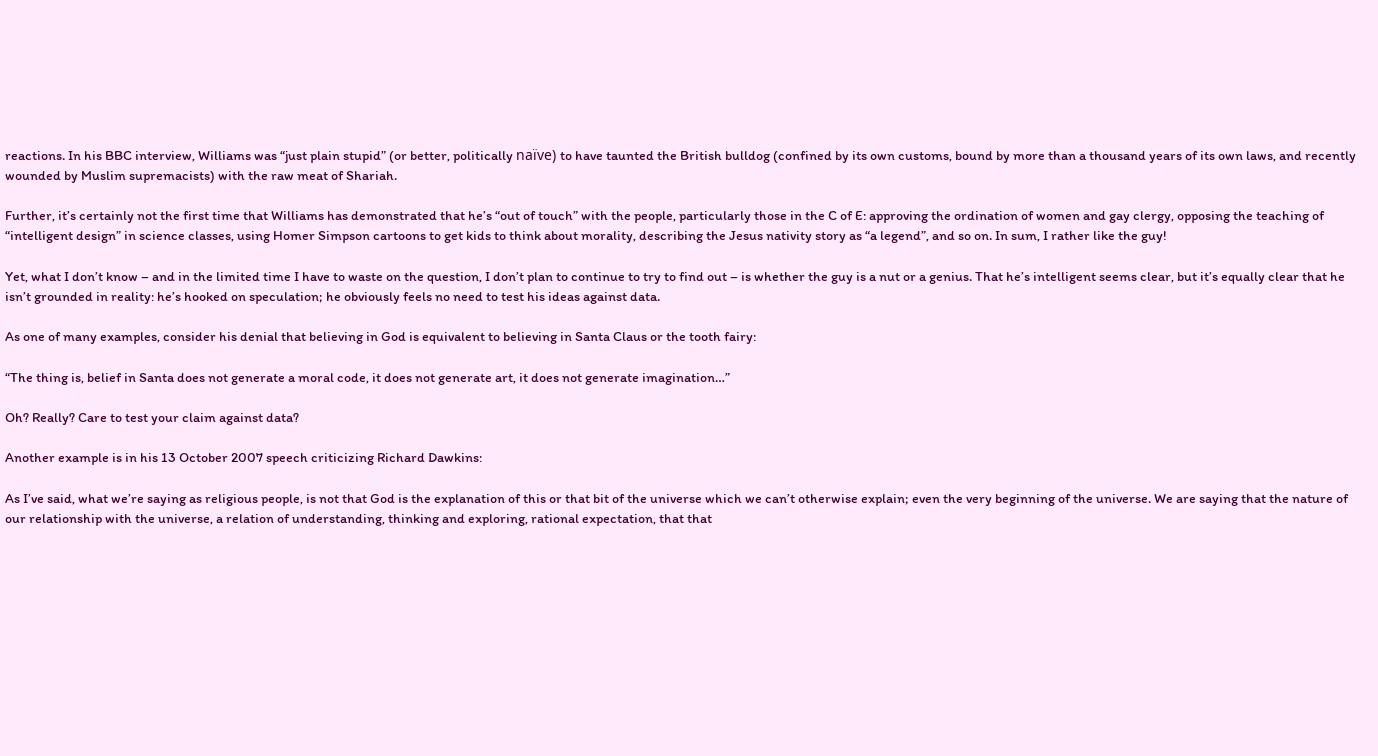reactions. In his BBC interview, Williams was “just plain stupid” (or better, politically naïve) to have taunted the British bulldog (confined by its own customs, bound by more than a thousand years of its own laws, and recently wounded by Muslim supremacists) with the raw meat of Shariah.

Further, it’s certainly not the first time that Williams has demonstrated that he’s “out of touch” with the people, particularly those in the C of E: approving the ordination of women and gay clergy, opposing the teaching of “intelligent design” in science classes, using Homer Simpson cartoons to get kids to think about morality, describing the Jesus nativity story as “a legend”, and so on. In sum, I rather like the guy!

Yet, what I don’t know – and in the limited time I have to waste on the question, I don’t plan to continue to try to find out – is whether the guy is a nut or a genius. That he’s intelligent seems clear, but it’s equally clear that he isn’t grounded in reality: he’s hooked on speculation; he obviously feels no need to test his ideas against data.

As one of many examples, consider his denial that believing in God is equivalent to believing in Santa Claus or the tooth fairy:

“The thing is, belief in Santa does not generate a moral code, it does not generate art, it does not generate imagination…”

Oh? Really? Care to test your claim against data?

Another example is in his 13 October 2007 speech criticizing Richard Dawkins:

As I’ve said, what we’re saying as religious people, is not that God is the explanation of this or that bit of the universe which we can’t otherwise explain; even the very beginning of the universe. We are saying that the nature of our relationship with the universe, a relation of understanding, thinking and exploring, rational expectation, that that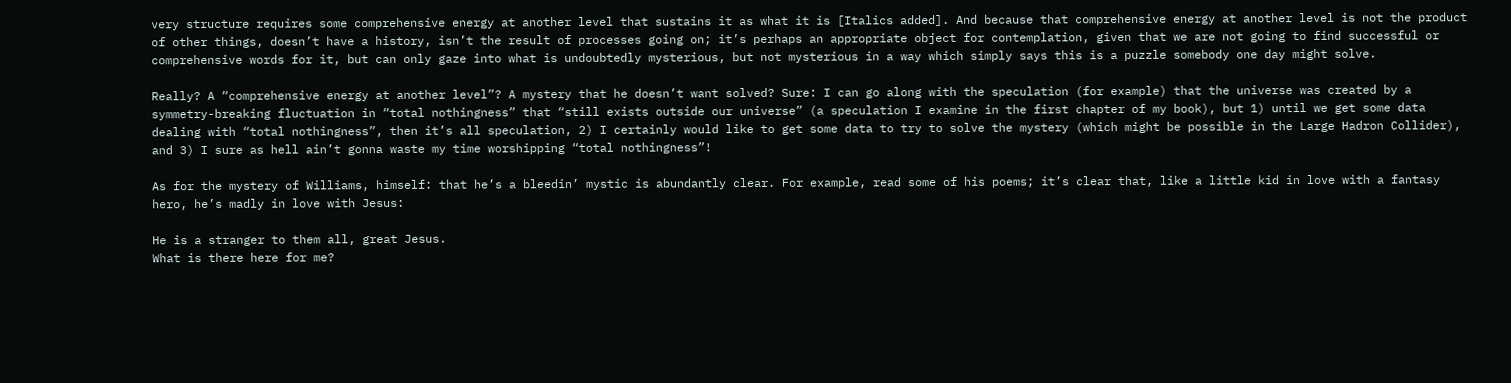very structure requires some comprehensive energy at another level that sustains it as what it is [Italics added]. And because that comprehensive energy at another level is not the product of other things, doesn’t have a history, isn’t the result of processes going on; it’s perhaps an appropriate object for contemplation, given that we are not going to find successful or comprehensive words for it, but can only gaze into what is undoubtedly mysterious, but not mysterious in a way which simply says this is a puzzle somebody one day might solve.

Really? A “comprehensive energy at another level”? A mystery that he doesn’t want solved? Sure: I can go along with the speculation (for example) that the universe was created by a symmetry-breaking fluctuation in “total nothingness” that “still exists outside our universe” (a speculation I examine in the first chapter of my book), but 1) until we get some data dealing with “total nothingness”, then it’s all speculation, 2) I certainly would like to get some data to try to solve the mystery (which might be possible in the Large Hadron Collider), and 3) I sure as hell ain’t gonna waste my time worshipping “total nothingness”!

As for the mystery of Williams, himself: that he’s a bleedin’ mystic is abundantly clear. For example, read some of his poems; it’s clear that, like a little kid in love with a fantasy hero, he’s madly in love with Jesus:

He is a stranger to them all, great Jesus.
What is there here for me?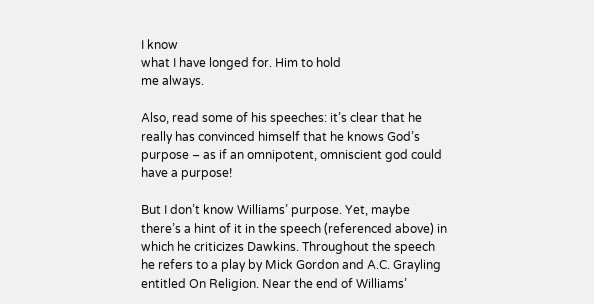I know
what I have longed for. Him to hold
me always.

Also, read some of his speeches: it’s clear that he really has convinced himself that he knows God’s purpose – as if an omnipotent, omniscient god could have a purpose!

But I don’t know Williams’ purpose. Yet, maybe there’s a hint of it in the speech (referenced above) in which he criticizes Dawkins. Throughout the speech he refers to a play by Mick Gordon and A.C. Grayling entitled On Religion. Near the end of Williams’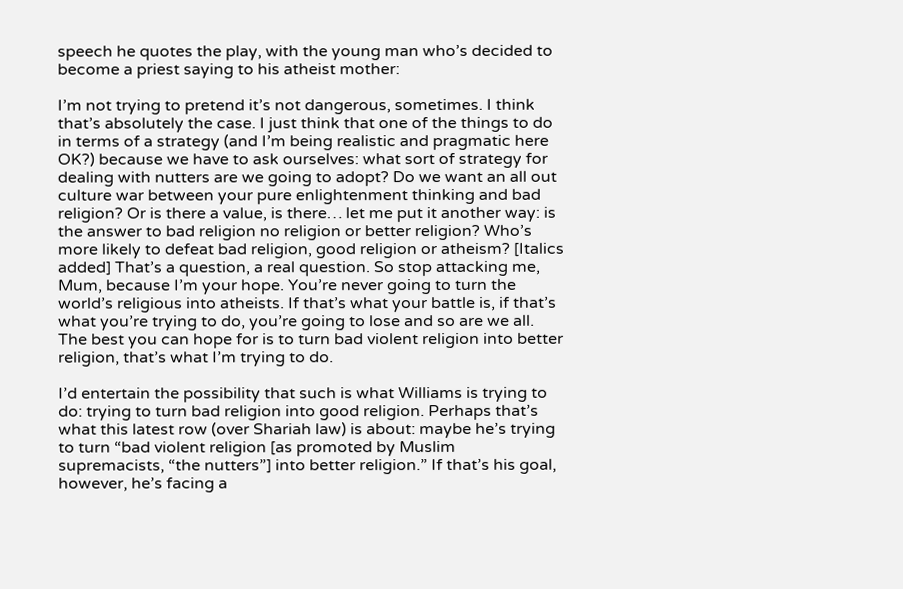speech he quotes the play, with the young man who’s decided to become a priest saying to his atheist mother:

I’m not trying to pretend it’s not dangerous, sometimes. I think that’s absolutely the case. I just think that one of the things to do in terms of a strategy (and I’m being realistic and pragmatic here OK?) because we have to ask ourselves: what sort of strategy for dealing with nutters are we going to adopt? Do we want an all out culture war between your pure enlightenment thinking and bad religion? Or is there a value, is there… let me put it another way: is the answer to bad religion no religion or better religion? Who’s more likely to defeat bad religion, good religion or atheism? [Italics added] That’s a question, a real question. So stop attacking me, Mum, because I’m your hope. You’re never going to turn the world’s religious into atheists. If that’s what your battle is, if that’s what you’re trying to do, you’re going to lose and so are we all. The best you can hope for is to turn bad violent religion into better religion, that’s what I’m trying to do.

I’d entertain the possibility that such is what Williams is trying to do: trying to turn bad religion into good religion. Perhaps that’s what this latest row (over Shariah law) is about: maybe he’s trying to turn “bad violent religion [as promoted by Muslim supremacists, “the nutters”] into better religion.” If that’s his goal, however, he’s facing a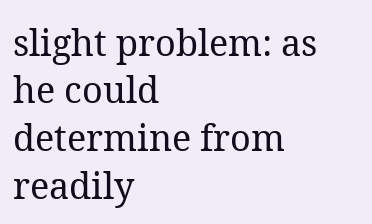slight problem: as he could determine from readily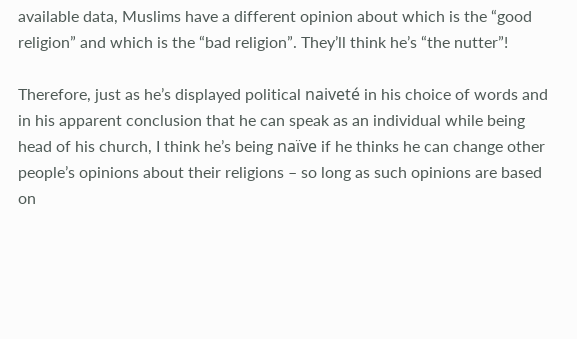available data, Muslims have a different opinion about which is the “good religion” and which is the “bad religion”. They’ll think he’s “the nutter”!

Therefore, just as he’s displayed political naiveté in his choice of words and in his apparent conclusion that he can speak as an individual while being head of his church, I think he’s being naïve if he thinks he can change other people’s opinions about their religions – so long as such opinions are based on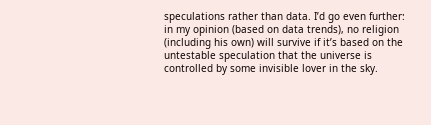speculations rather than data. I’d go even further: in my opinion (based on data trends), no religion (including his own) will survive if it’s based on the untestable speculation that the universe is controlled by some invisible lover in the sky.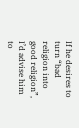If he desires to turn “bad religion into good religion”, I’d advise him to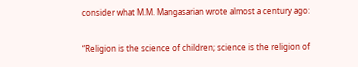consider what M.M. Mangasarian wrote almost a century ago:

“Religion is the science of children; science is the religion of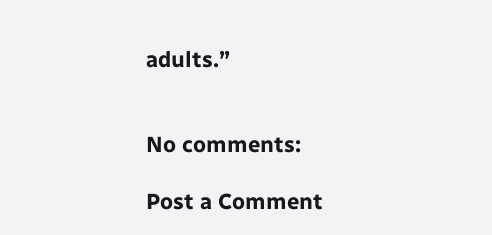adults.”


No comments:

Post a Comment